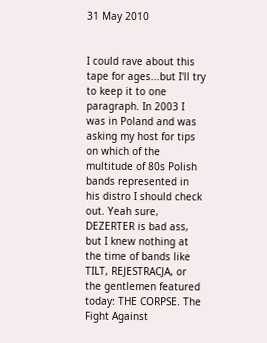31 May 2010


I could rave about this tape for ages...but I'll try to keep it to one paragraph. In 2003 I was in Poland and was asking my host for tips on which of the multitude of 80s Polish bands represented in his distro I should check out. Yeah sure, DEZERTER is bad ass, but I knew nothing at the time of bands like TILT, REJESTRACJA, or the gentlemen featured today: THE CORPSE. The Fight Against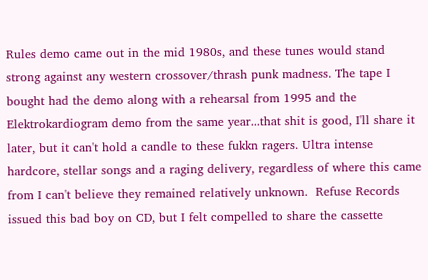Rules demo came out in the mid 1980s, and these tunes would stand strong against any western crossover/thrash punk madness. The tape I bought had the demo along with a rehearsal from 1995 and the Elektrokardiogram demo from the same year...that shit is good, I'll share it later, but it can't hold a candle to these fukkn ragers. Ultra intense hardcore, stellar songs and a raging delivery, regardless of where this came from I can't believe they remained relatively unknown.  Refuse Records issued this bad boy on CD, but I felt compelled to share the cassette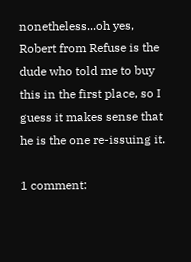nonetheless...oh yes, Robert from Refuse is the dude who told me to buy this in the first place, so I guess it makes sense that he is the one re-issuing it.

1 comment: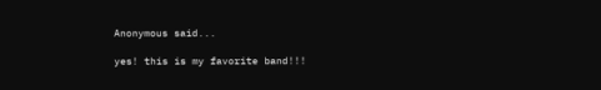Anonymous said...

yes! this is my favorite band!!!